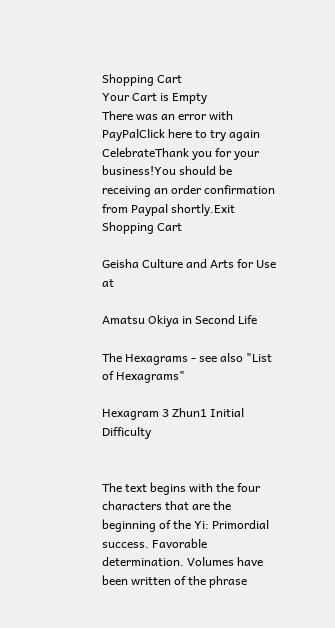Shopping Cart
Your Cart is Empty
There was an error with PayPalClick here to try again
CelebrateThank you for your business!You should be receiving an order confirmation from Paypal shortly.Exit Shopping Cart

Geisha Culture and Arts for Use at

Amatsu Okiya in Second Life

The Hexagrams - see also "List of Hexagrams"

Hexagram 3 Zhun1 Initial Difficulty


The text begins with the four characters that are the beginning of the Yi: Primordial success. Favorable determination. Volumes have been written of the phrase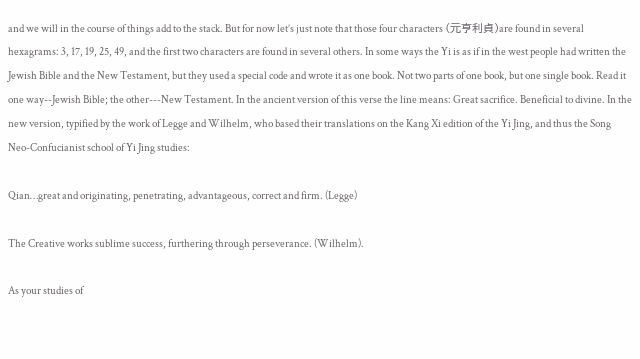and we will in the course of things add to the stack. But for now let’s just note that those four characters (元亨利貞)are found in several hexagrams: 3, 17, 19, 25, 49, and the first two characters are found in several others. In some ways the Yi is as if in the west people had written the Jewish Bible and the New Testament, but they used a special code and wrote it as one book. Not two parts of one book, but one single book. Read it one way--Jewish Bible; the other---New Testament. In the ancient version of this verse the line means: Great sacrifice. Beneficial to divine. In the new version, typified by the work of Legge and Wilhelm, who based their translations on the Kang Xi edition of the Yi Jing, and thus the Song Neo-Confucianist school of Yi Jing studies:

Qian…great and originating, penetrating, advantageous, correct and firm. (Legge)

The Creative works sublime success, furthering through perseverance. (Wilhelm).

As your studies of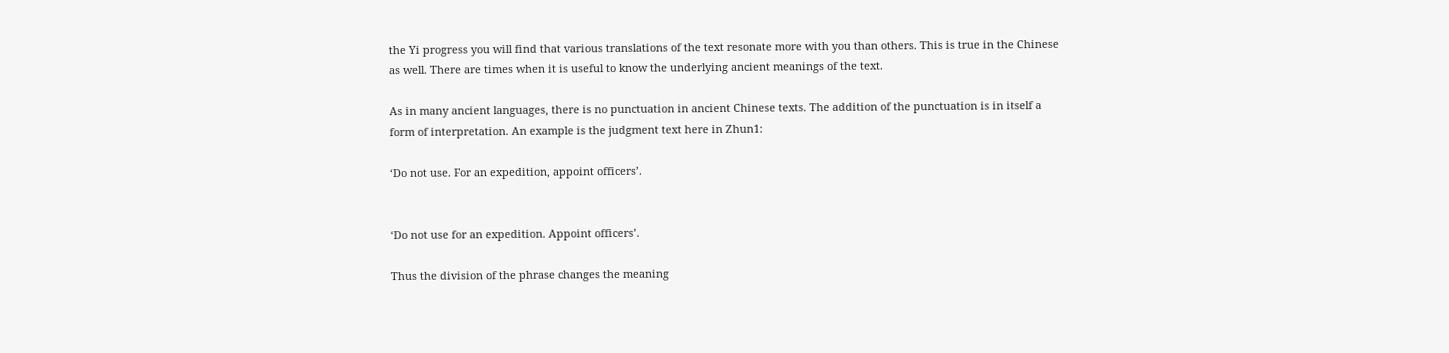the Yi progress you will find that various translations of the text resonate more with you than others. This is true in the Chinese as well. There are times when it is useful to know the underlying ancient meanings of the text.

As in many ancient languages, there is no punctuation in ancient Chinese texts. The addition of the punctuation is in itself a form of interpretation. An example is the judgment text here in Zhun1:

‘Do not use. For an expedition, appoint officers’.


‘Do not use for an expedition. Appoint officers’.

Thus the division of the phrase changes the meaning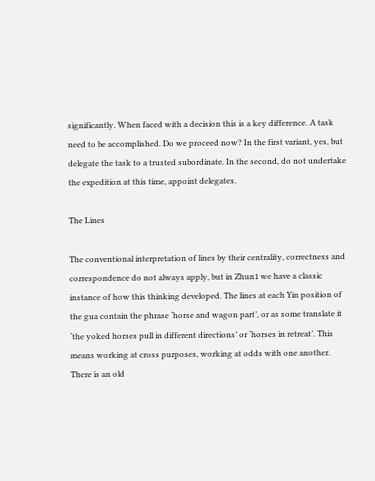significantly. When faced with a decision this is a key difference. A task need to be accomplished. Do we proceed now? In the first variant, yes, but delegate the task to a trusted subordinate. In the second, do not undertake the expedition at this time, appoint delegates.

The Lines

The conventional interpretation of lines by their centrality, correctness and correspondence do not always apply, but in Zhun1 we have a classic instance of how this thinking developed. The lines at each Yin position of the gua contain the phrase ‘horse and wagon part’, or as some translate it ‘the yoked horses pull in different directions’ or ‘horses in retreat’. This means working at cross purposes, working at odds with one another. There is an old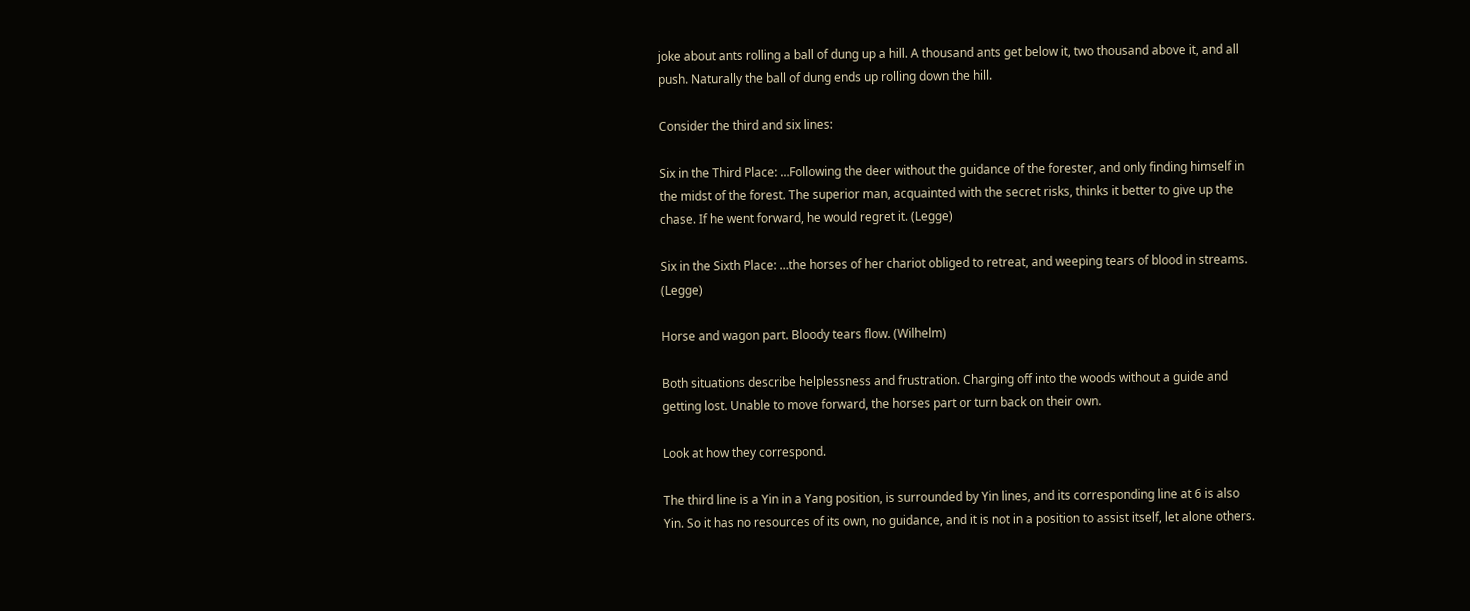joke about ants rolling a ball of dung up a hill. A thousand ants get below it, two thousand above it, and all push. Naturally the ball of dung ends up rolling down the hill.

Consider the third and six lines:

Six in the Third Place: …Following the deer without the guidance of the forester, and only finding himself in the midst of the forest. The superior man, acquainted with the secret risks, thinks it better to give up the chase. If he went forward, he would regret it. (Legge)

Six in the Sixth Place: …the horses of her chariot obliged to retreat, and weeping tears of blood in streams. (Legge)

Horse and wagon part. Bloody tears flow. (Wilhelm)

Both situations describe helplessness and frustration. Charging off into the woods without a guide and getting lost. Unable to move forward, the horses part or turn back on their own.

Look at how they correspond.

The third line is a Yin in a Yang position, is surrounded by Yin lines, and its corresponding line at 6 is also Yin. So it has no resources of its own, no guidance, and it is not in a position to assist itself, let alone others.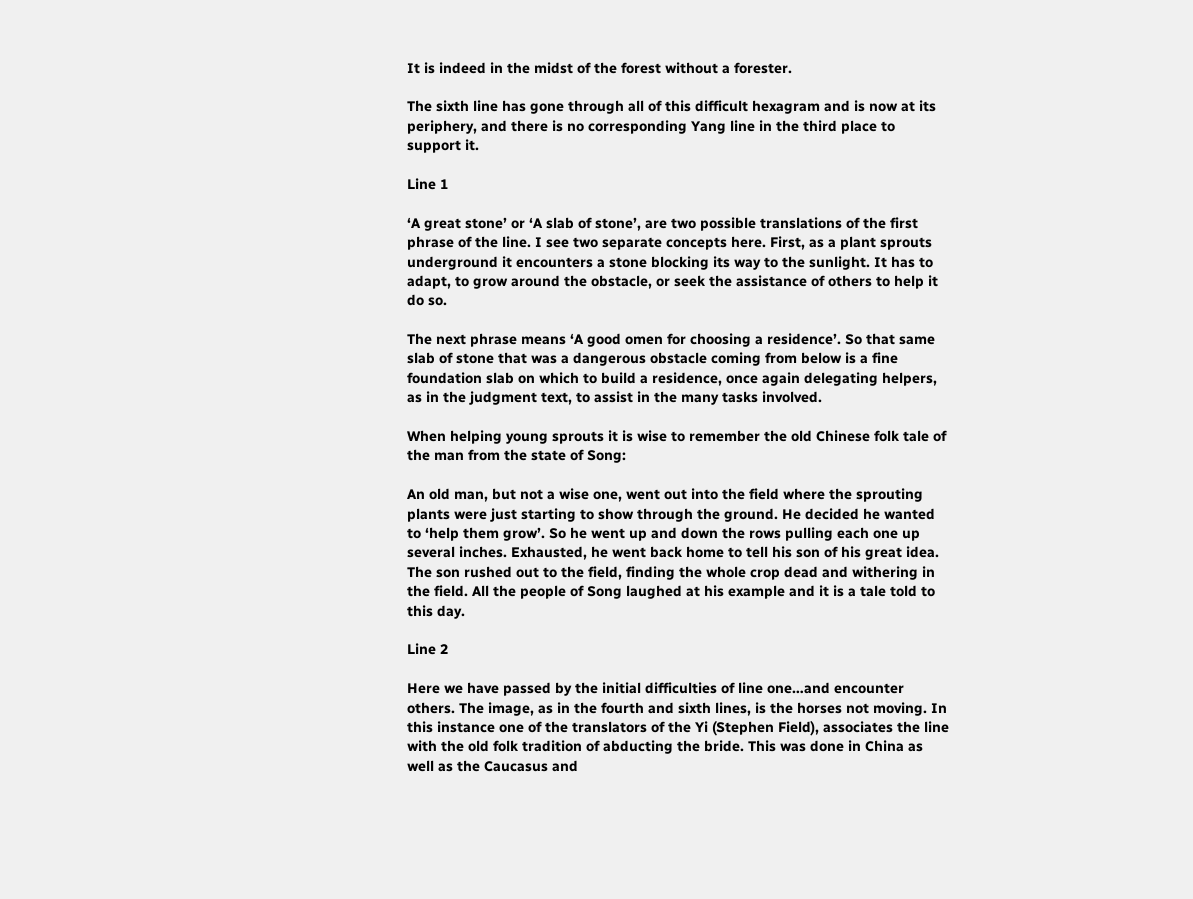It is indeed in the midst of the forest without a forester.

The sixth line has gone through all of this difficult hexagram and is now at its periphery, and there is no corresponding Yang line in the third place to support it.

Line 1

‘A great stone’ or ‘A slab of stone’, are two possible translations of the first phrase of the line. I see two separate concepts here. First, as a plant sprouts underground it encounters a stone blocking its way to the sunlight. It has to adapt, to grow around the obstacle, or seek the assistance of others to help it do so.

The next phrase means ‘A good omen for choosing a residence’. So that same slab of stone that was a dangerous obstacle coming from below is a fine foundation slab on which to build a residence, once again delegating helpers, as in the judgment text, to assist in the many tasks involved.

When helping young sprouts it is wise to remember the old Chinese folk tale of the man from the state of Song:

An old man, but not a wise one, went out into the field where the sprouting plants were just starting to show through the ground. He decided he wanted to ‘help them grow’. So he went up and down the rows pulling each one up several inches. Exhausted, he went back home to tell his son of his great idea. The son rushed out to the field, finding the whole crop dead and withering in the field. All the people of Song laughed at his example and it is a tale told to this day.

Line 2

Here we have passed by the initial difficulties of line one…and encounter others. The image, as in the fourth and sixth lines, is the horses not moving. In this instance one of the translators of the Yi (Stephen Field), associates the line with the old folk tradition of abducting the bride. This was done in China as well as the Caucasus and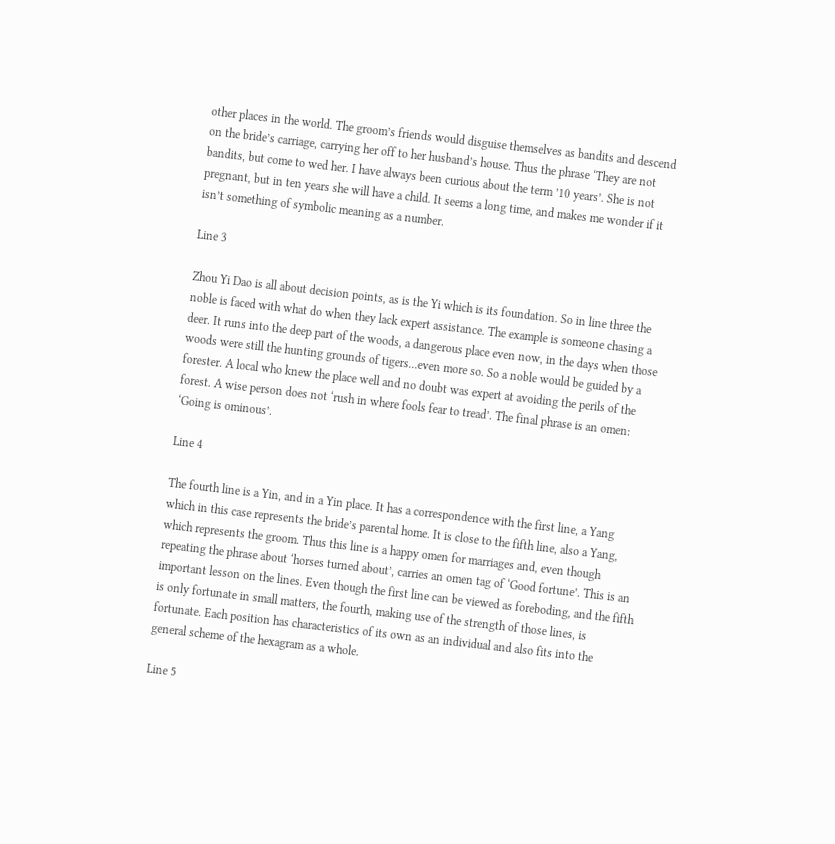other places in the world. The groom’s friends would disguise themselves as bandits and descend on the bride’s carriage, carrying her off to her husband’s house. Thus the phrase ‘They are not bandits, but come to wed her. I have always been curious about the term ’10 years’. She is not pregnant, but in ten years she will have a child. It seems a long time, and makes me wonder if it isn’t something of symbolic meaning as a number.

Line 3

Zhou Yi Dao is all about decision points, as is the Yi which is its foundation. So in line three the noble is faced with what do when they lack expert assistance. The example is someone chasing a deer. It runs into the deep part of the woods, a dangerous place even now, in the days when those woods were still the hunting grounds of tigers…even more so. So a noble would be guided by a forester. A local who knew the place well and no doubt was expert at avoiding the perils of the forest. A wise person does not ‘rush in where fools fear to tread’. The final phrase is an omen: ‘Going is ominous’.

Line 4

The fourth line is a Yin, and in a Yin place. It has a correspondence with the first line, a Yang which in this case represents the bride’s parental home. It is close to the fifth line, also a Yang, which represents the groom. Thus this line is a happy omen for marriages and, even though repeating the phrase about ‘horses turned about’, carries an omen tag of ‘Good fortune’. This is an important lesson on the lines. Even though the first line can be viewed as foreboding, and the fifth is only fortunate in small matters, the fourth, making use of the strength of those lines, is fortunate. Each position has characteristics of its own as an individual and also fits into the general scheme of the hexagram as a whole.

Line 5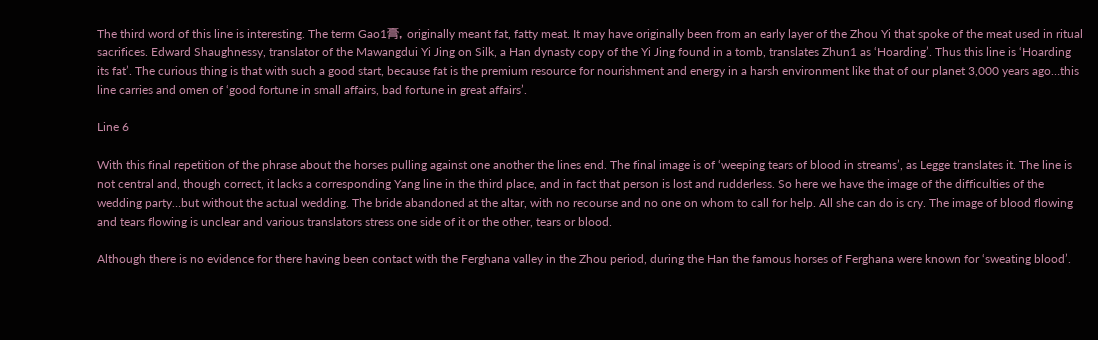The third word of this line is interesting. The term Gao1膏, originally meant fat, fatty meat. It may have originally been from an early layer of the Zhou Yi that spoke of the meat used in ritual sacrifices. Edward Shaughnessy, translator of the Mawangdui Yi Jing on Silk, a Han dynasty copy of the Yi Jing found in a tomb, translates Zhun1 as ‘Hoarding’. Thus this line is ‘Hoarding its fat’. The curious thing is that with such a good start, because fat is the premium resource for nourishment and energy in a harsh environment like that of our planet 3,000 years ago…this line carries and omen of ‘good fortune in small affairs, bad fortune in great affairs’.

Line 6

With this final repetition of the phrase about the horses pulling against one another the lines end. The final image is of ‘weeping tears of blood in streams’, as Legge translates it. The line is not central and, though correct, it lacks a corresponding Yang line in the third place, and in fact that person is lost and rudderless. So here we have the image of the difficulties of the wedding party…but without the actual wedding. The bride abandoned at the altar, with no recourse and no one on whom to call for help. All she can do is cry. The image of blood flowing and tears flowing is unclear and various translators stress one side of it or the other, tears or blood.

Although there is no evidence for there having been contact with the Ferghana valley in the Zhou period, during the Han the famous horses of Ferghana were known for ‘sweating blood’.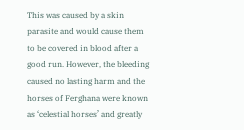This was caused by a skin parasite and would cause them to be covered in blood after a good run. However, the bleeding caused no lasting harm and the horses of Ferghana were known as ‘celestial horses’ and greatly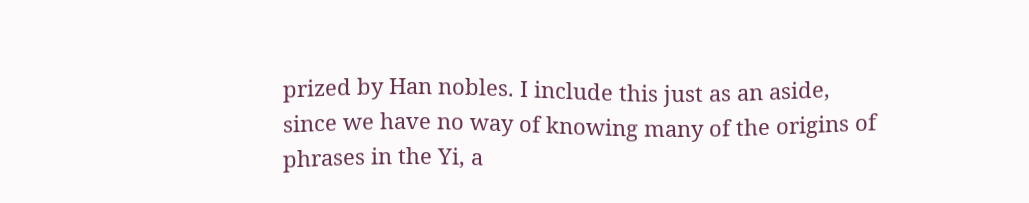prized by Han nobles. I include this just as an aside, since we have no way of knowing many of the origins of phrases in the Yi, a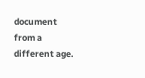document from a different age.